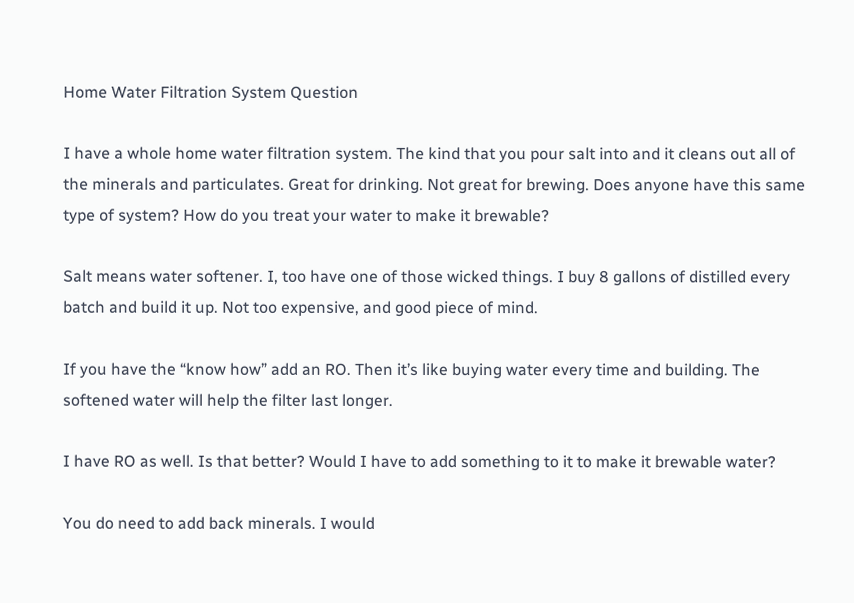Home Water Filtration System Question

I have a whole home water filtration system. The kind that you pour salt into and it cleans out all of the minerals and particulates. Great for drinking. Not great for brewing. Does anyone have this same type of system? How do you treat your water to make it brewable?

Salt means water softener. I, too have one of those wicked things. I buy 8 gallons of distilled every batch and build it up. Not too expensive, and good piece of mind.

If you have the “know how” add an RO. Then it’s like buying water every time and building. The softened water will help the filter last longer.

I have RO as well. Is that better? Would I have to add something to it to make it brewable water?

You do need to add back minerals. I would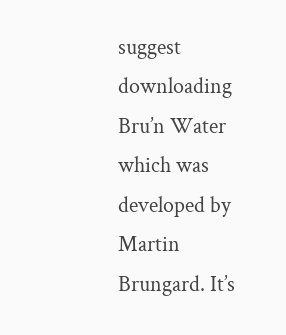suggest downloading Bru’n Water which was developed by Martin Brungard. It’s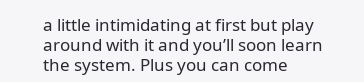a little intimidating at first but play around with it and you’ll soon learn the system. Plus you can come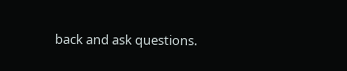back and ask questions.